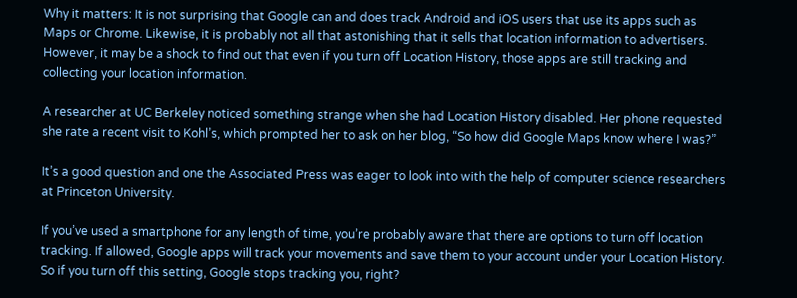Why it matters: It is not surprising that Google can and does track Android and iOS users that use its apps such as Maps or Chrome. Likewise, it is probably not all that astonishing that it sells that location information to advertisers. However, it may be a shock to find out that even if you turn off Location History, those apps are still tracking and collecting your location information.

A researcher at UC Berkeley noticed something strange when she had Location History disabled. Her phone requested she rate a recent visit to Kohl’s, which prompted her to ask on her blog, “So how did Google Maps know where I was?”

It’s a good question and one the Associated Press was eager to look into with the help of computer science researchers at Princeton University.

If you’ve used a smartphone for any length of time, you’re probably aware that there are options to turn off location tracking. If allowed, Google apps will track your movements and save them to your account under your Location History. So if you turn off this setting, Google stops tracking you, right?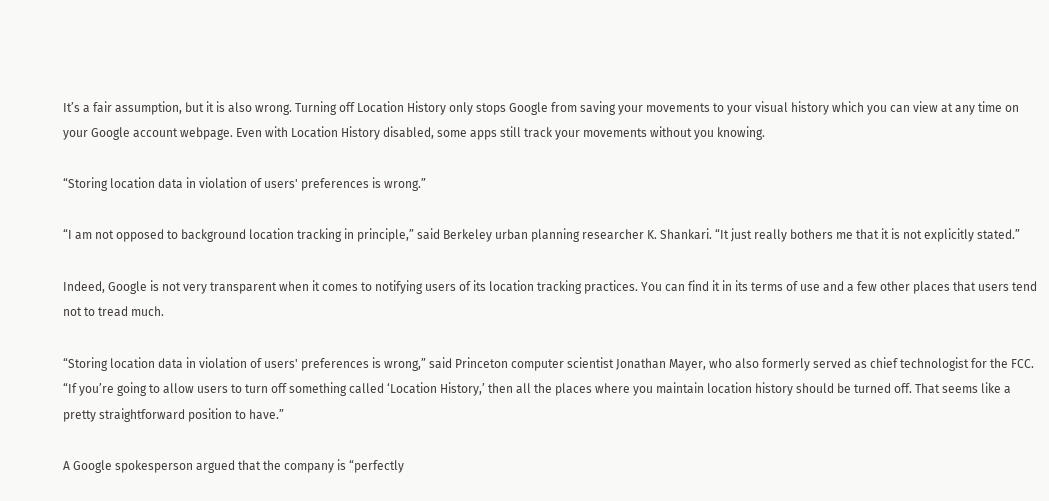It’s a fair assumption, but it is also wrong. Turning off Location History only stops Google from saving your movements to your visual history which you can view at any time on your Google account webpage. Even with Location History disabled, some apps still track your movements without you knowing.

“Storing location data in violation of users' preferences is wrong.”

“I am not opposed to background location tracking in principle,” said Berkeley urban planning researcher K. Shankari. “It just really bothers me that it is not explicitly stated.”

Indeed, Google is not very transparent when it comes to notifying users of its location tracking practices. You can find it in its terms of use and a few other places that users tend not to tread much.

“Storing location data in violation of users' preferences is wrong,” said Princeton computer scientist Jonathan Mayer, who also formerly served as chief technologist for the FCC. “If you’re going to allow users to turn off something called ‘Location History,’ then all the places where you maintain location history should be turned off. That seems like a pretty straightforward position to have.”

A Google spokesperson argued that the company is “perfectly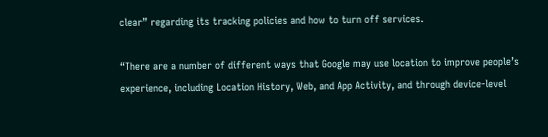clear” regarding its tracking policies and how to turn off services.

“There are a number of different ways that Google may use location to improve people’s experience, including Location History, Web, and App Activity, and through device-level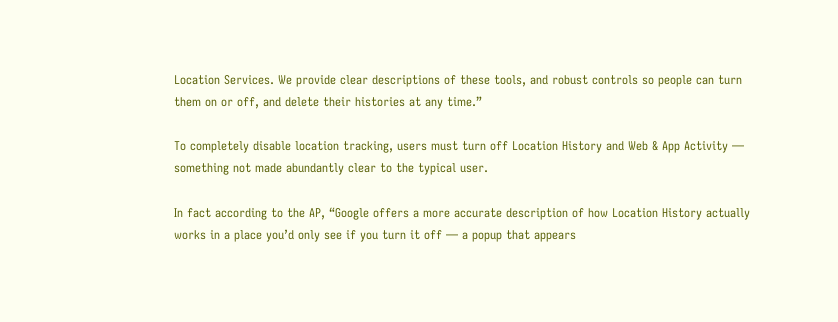Location Services. We provide clear descriptions of these tools, and robust controls so people can turn them on or off, and delete their histories at any time.”

To completely disable location tracking, users must turn off Location History and Web & App Activity — something not made abundantly clear to the typical user.

In fact according to the AP, “Google offers a more accurate description of how Location History actually works in a place you’d only see if you turn it off — a popup that appears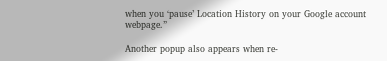when you ‘pause’ Location History on your Google account webpage.”

Another popup also appears when re-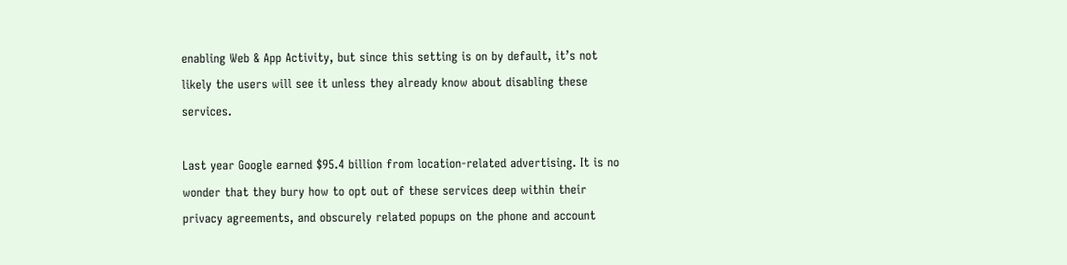enabling Web & App Activity, but since this setting is on by default, it’s not likely the users will see it unless they already know about disabling these services.

Last year Google earned $95.4 billion from location-related advertising. It is no wonder that they bury how to opt out of these services deep within their privacy agreements, and obscurely related popups on the phone and account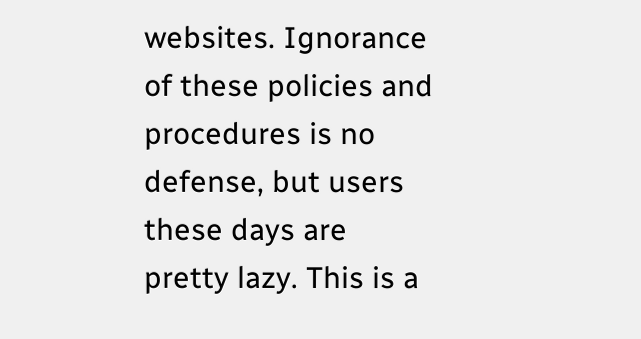websites. Ignorance of these policies and procedures is no defense, but users these days are pretty lazy. This is a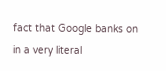fact that Google banks on in a very literal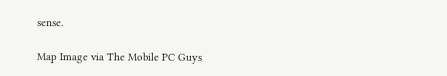sense.

Map Image via The Mobile PC Guys